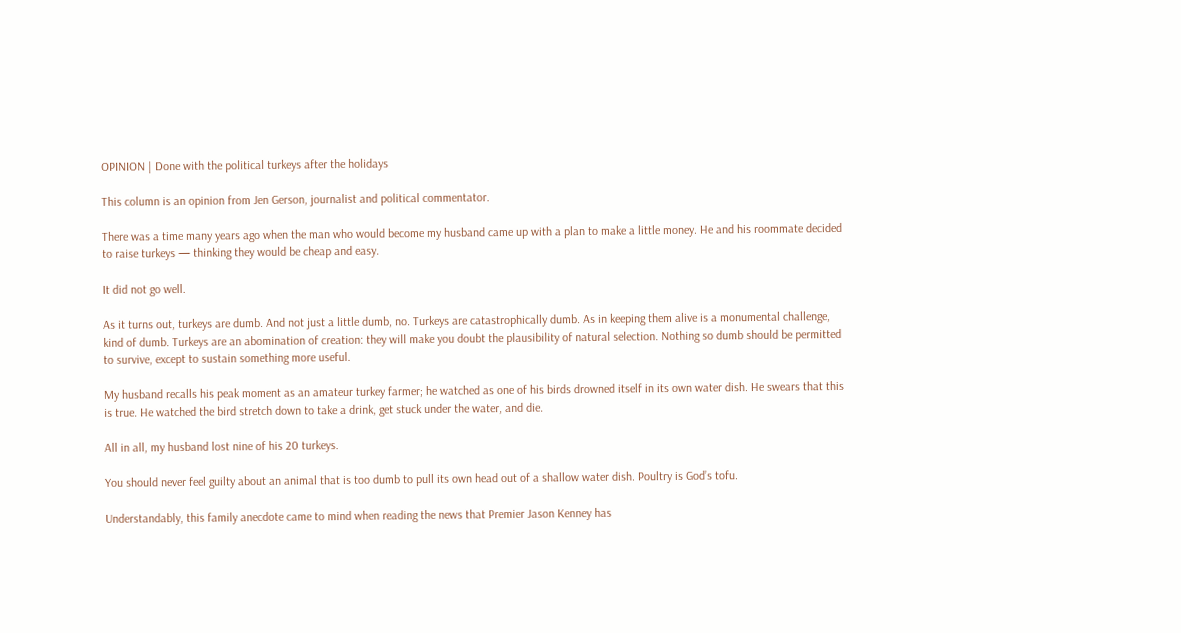OPINION | Done with the political turkeys after the holidays

This column is an opinion from Jen Gerson, journalist and political commentator.

There was a time many years ago when the man who would become my husband came up with a plan to make a little money. He and his roommate decided to raise turkeys — thinking they would be cheap and easy.

It did not go well.

As it turns out, turkeys are dumb. And not just a little dumb, no. Turkeys are catastrophically dumb. As in keeping them alive is a monumental challenge, kind of dumb. Turkeys are an abomination of creation: they will make you doubt the plausibility of natural selection. Nothing so dumb should be permitted to survive, except to sustain something more useful.

My husband recalls his peak moment as an amateur turkey farmer; he watched as one of his birds drowned itself in its own water dish. He swears that this is true. He watched the bird stretch down to take a drink, get stuck under the water, and die.

All in all, my husband lost nine of his 20 turkeys.

You should never feel guilty about an animal that is too dumb to pull its own head out of a shallow water dish. Poultry is God’s tofu.

Understandably, this family anecdote came to mind when reading the news that Premier Jason Kenney has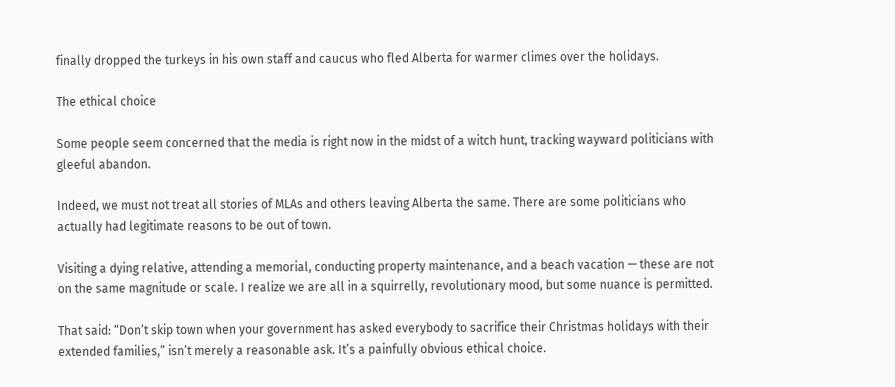finally dropped the turkeys in his own staff and caucus who fled Alberta for warmer climes over the holidays.

The ethical choice

Some people seem concerned that the media is right now in the midst of a witch hunt, tracking wayward politicians with gleeful abandon.

Indeed, we must not treat all stories of MLAs and others leaving Alberta the same. There are some politicians who actually had legitimate reasons to be out of town.

Visiting a dying relative, attending a memorial, conducting property maintenance, and a beach vacation — these are not on the same magnitude or scale. I realize we are all in a squirrelly, revolutionary mood, but some nuance is permitted.

That said: “Don’t skip town when your government has asked everybody to sacrifice their Christmas holidays with their extended families,” isn’t merely a reasonable ask. It’s a painfully obvious ethical choice.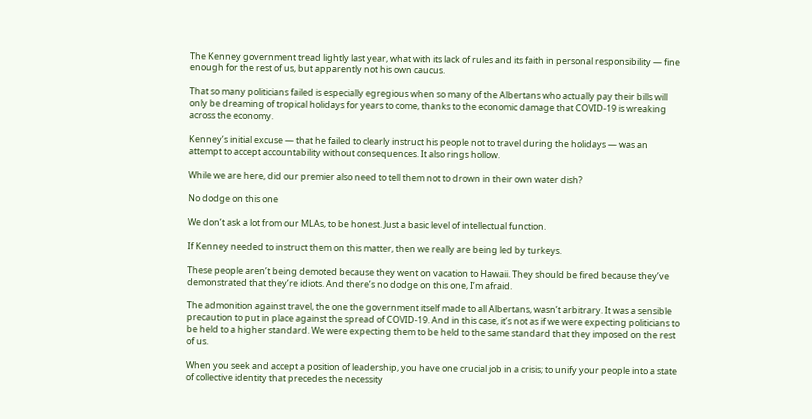The Kenney government tread lightly last year, what with its lack of rules and its faith in personal responsibility — fine enough for the rest of us, but apparently not his own caucus.

That so many politicians failed is especially egregious when so many of the Albertans who actually pay their bills will only be dreaming of tropical holidays for years to come, thanks to the economic damage that COVID-19 is wreaking across the economy.

Kenney’s initial excuse — that he failed to clearly instruct his people not to travel during the holidays — was an attempt to accept accountability without consequences. It also rings hollow.

While we are here, did our premier also need to tell them not to drown in their own water dish?

No dodge on this one

We don’t ask a lot from our MLAs, to be honest. Just a basic level of intellectual function.

If Kenney needed to instruct them on this matter, then we really are being led by turkeys.

These people aren’t being demoted because they went on vacation to Hawaii. They should be fired because they’ve demonstrated that they’re idiots. And there’s no dodge on this one, I’m afraid.

The admonition against travel, the one the government itself made to all Albertans, wasn’t arbitrary. It was a sensible precaution to put in place against the spread of COVID-19. And in this case, it’s not as if we were expecting politicians to be held to a higher standard. We were expecting them to be held to the same standard that they imposed on the rest of us.

When you seek and accept a position of leadership, you have one crucial job in a crisis; to unify your people into a state of collective identity that precedes the necessity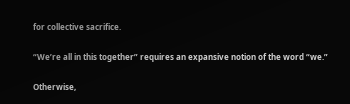for collective sacrifice.

“We’re all in this together” requires an expansive notion of the word “we.”

Otherwise,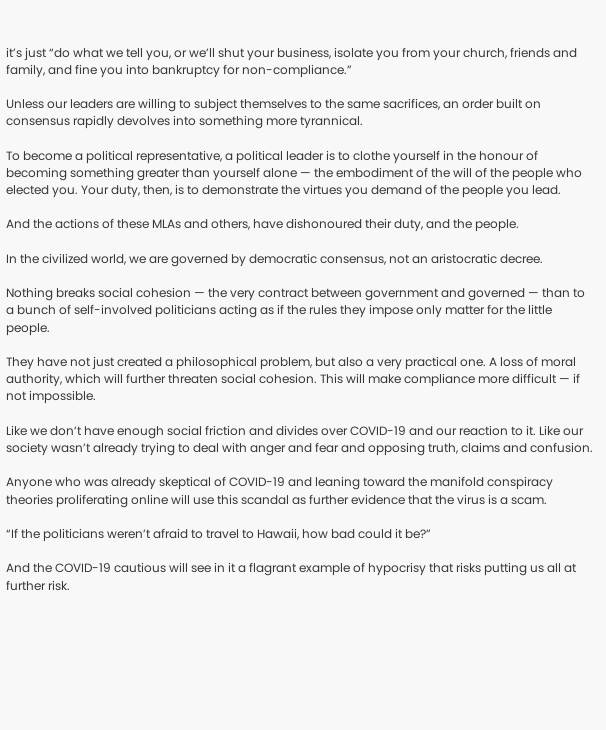it’s just “do what we tell you, or we’ll shut your business, isolate you from your church, friends and family, and fine you into bankruptcy for non-compliance.”

Unless our leaders are willing to subject themselves to the same sacrifices, an order built on consensus rapidly devolves into something more tyrannical.

To become a political representative, a political leader is to clothe yourself in the honour of becoming something greater than yourself alone — the embodiment of the will of the people who elected you. Your duty, then, is to demonstrate the virtues you demand of the people you lead.

And the actions of these MLAs and others, have dishonoured their duty, and the people.

In the civilized world, we are governed by democratic consensus, not an aristocratic decree.

Nothing breaks social cohesion — the very contract between government and governed — than to a bunch of self-involved politicians acting as if the rules they impose only matter for the little people.

They have not just created a philosophical problem, but also a very practical one. A loss of moral authority, which will further threaten social cohesion. This will make compliance more difficult — if not impossible.

Like we don’t have enough social friction and divides over COVID-19 and our reaction to it. Like our society wasn’t already trying to deal with anger and fear and opposing truth, claims and confusion.

Anyone who was already skeptical of COVID-19 and leaning toward the manifold conspiracy theories proliferating online will use this scandal as further evidence that the virus is a scam.

“If the politicians weren’t afraid to travel to Hawaii, how bad could it be?”

And the COVID-19 cautious will see in it a flagrant example of hypocrisy that risks putting us all at further risk.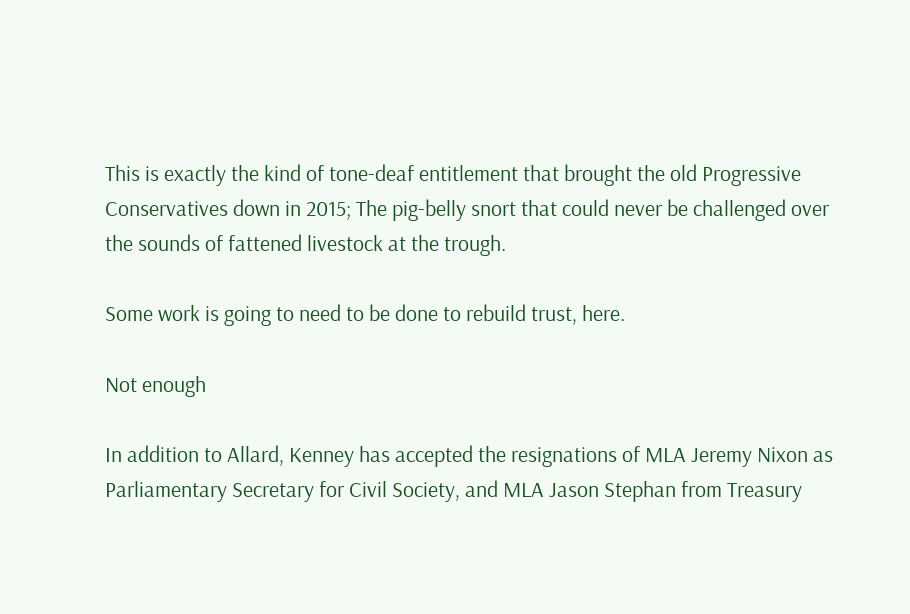This is exactly the kind of tone-deaf entitlement that brought the old Progressive Conservatives down in 2015; The pig-belly snort that could never be challenged over the sounds of fattened livestock at the trough.

Some work is going to need to be done to rebuild trust, here.

Not enough

In addition to Allard, Kenney has accepted the resignations of MLA Jeremy Nixon as Parliamentary Secretary for Civil Society, and MLA Jason Stephan from Treasury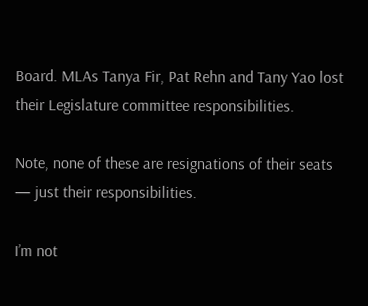Board. MLAs Tanya Fir, Pat Rehn and Tany Yao lost their Legislature committee responsibilities.

Note, none of these are resignations of their seats — just their responsibilities.

I’m not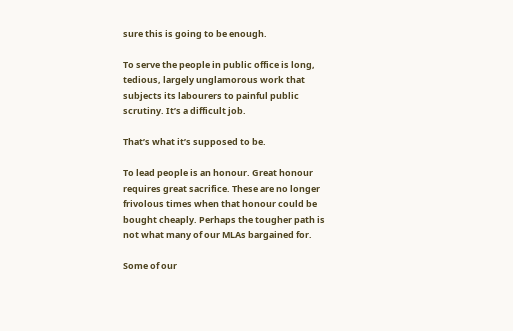sure this is going to be enough.

To serve the people in public office is long, tedious, largely unglamorous work that subjects its labourers to painful public scrutiny. It’s a difficult job.

That’s what it’s supposed to be.

To lead people is an honour. Great honour requires great sacrifice. These are no longer frivolous times when that honour could be bought cheaply. Perhaps the tougher path is not what many of our MLAs bargained for.

Some of our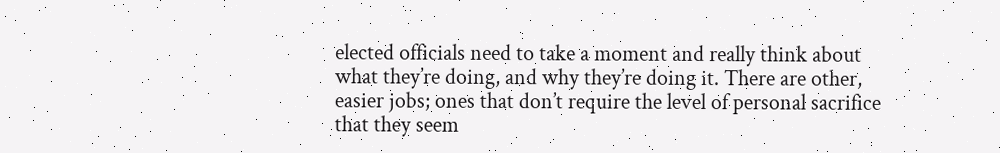elected officials need to take a moment and really think about what they’re doing, and why they’re doing it. There are other, easier jobs; ones that don’t require the level of personal sacrifice that they seem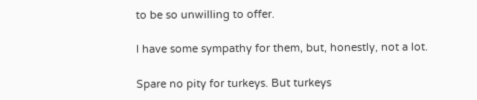to be so unwilling to offer.

I have some sympathy for them, but, honestly, not a lot.

Spare no pity for turkeys. But turkeys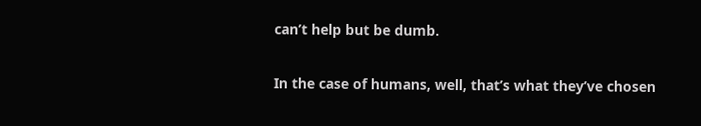can’t help but be dumb.

In the case of humans, well, that’s what they’ve chosen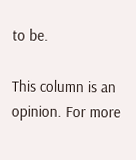to be.

This column is an opinion. For more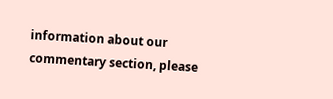information about our commentary section, please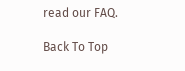read our FAQ.

Back To Top